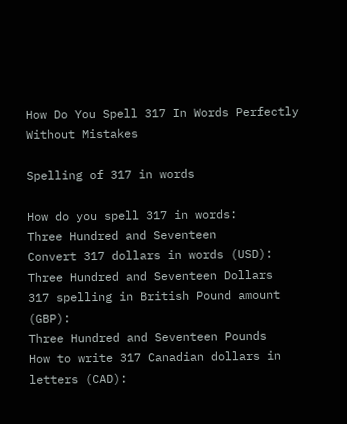How Do You Spell 317 In Words Perfectly Without Mistakes

Spelling of 317 in words

How do you spell 317 in words:
Three Hundred and Seventeen
Convert 317 dollars in words (USD):
Three Hundred and Seventeen Dollars
317 spelling in British Pound amount (GBP):
Three Hundred and Seventeen Pounds
How to write 317 Canadian dollars in letters (CAD):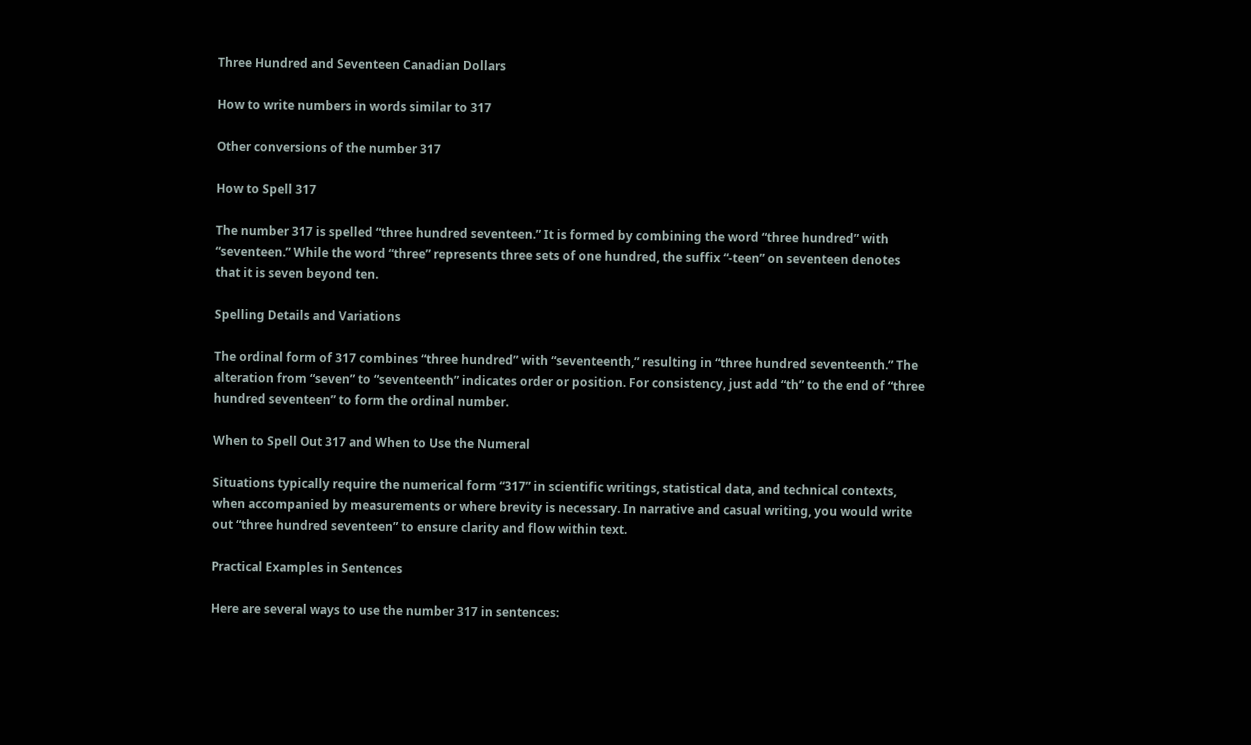Three Hundred and Seventeen Canadian Dollars

How to write numbers in words similar to 317

Other conversions of the number 317

How to Spell 317

The number 317 is spelled “three hundred seventeen.” It is formed by combining the word “three hundred” with “seventeen.” While the word “three” represents three sets of one hundred, the suffix “-teen” on seventeen denotes that it is seven beyond ten.

Spelling Details and Variations

The ordinal form of 317 combines “three hundred” with “seventeenth,” resulting in “three hundred seventeenth.” The alteration from “seven” to “seventeenth” indicates order or position. For consistency, just add “th” to the end of “three hundred seventeen” to form the ordinal number.

When to Spell Out 317 and When to Use the Numeral

Situations typically require the numerical form “317” in scientific writings, statistical data, and technical contexts, when accompanied by measurements or where brevity is necessary. In narrative and casual writing, you would write out “three hundred seventeen” to ensure clarity and flow within text.

Practical Examples in Sentences

Here are several ways to use the number 317 in sentences: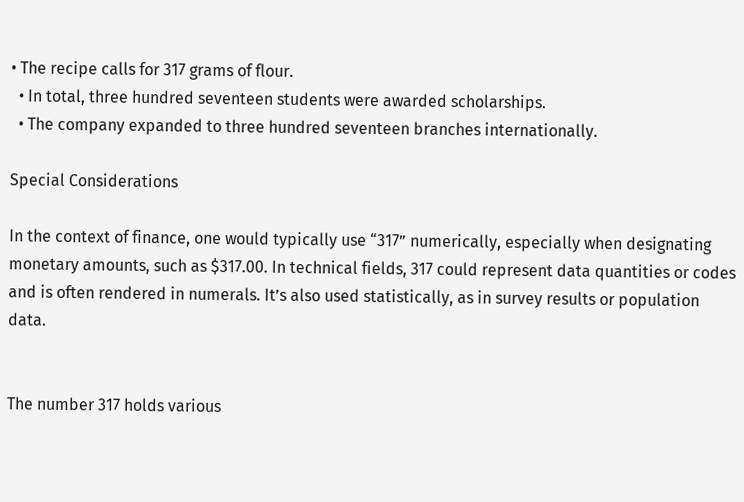• The recipe calls for 317 grams of flour.
  • In total, three hundred seventeen students were awarded scholarships.
  • The company expanded to three hundred seventeen branches internationally.

Special Considerations

In the context of finance, one would typically use “317” numerically, especially when designating monetary amounts, such as $317.00. In technical fields, 317 could represent data quantities or codes and is often rendered in numerals. It’s also used statistically, as in survey results or population data.


The number 317 holds various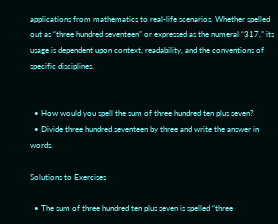applications from mathematics to real-life scenarios. Whether spelled out as “three hundred seventeen” or expressed as the numeral “317,” its usage is dependent upon context, readability, and the conventions of specific disciplines.


  • How would you spell the sum of three hundred ten plus seven?
  • Divide three hundred seventeen by three and write the answer in words.

Solutions to Exercises

  • The sum of three hundred ten plus seven is spelled “three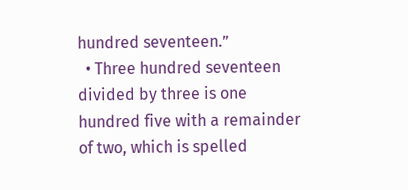hundred seventeen.”
  • Three hundred seventeen divided by three is one hundred five with a remainder of two, which is spelled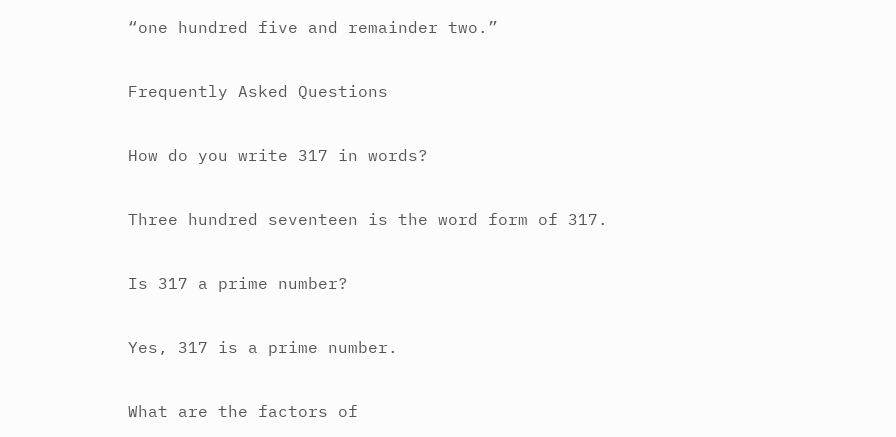“one hundred five and remainder two.”

Frequently Asked Questions

How do you write 317 in words?

Three hundred seventeen is the word form of 317.

Is 317 a prime number?

Yes, 317 is a prime number.

What are the factors of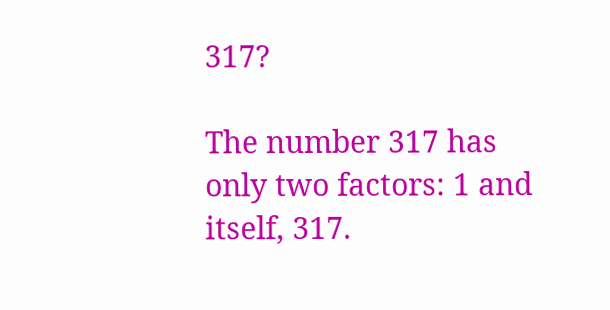317?

The number 317 has only two factors: 1 and itself, 317.